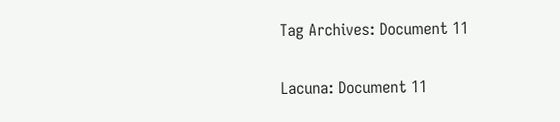Tag Archives: Document 11

Lacuna: Document 11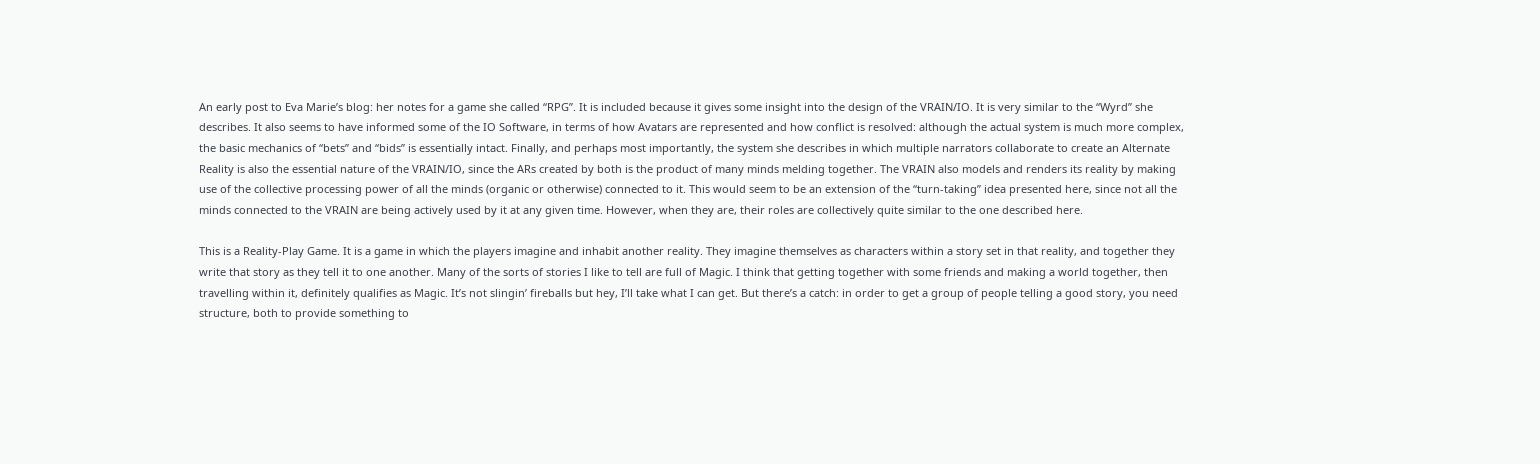An early post to Eva Marie’s blog: her notes for a game she called “RPG”. It is included because it gives some insight into the design of the VRAIN/IO. It is very similar to the “Wyrd” she describes. It also seems to have informed some of the IO Software, in terms of how Avatars are represented and how conflict is resolved: although the actual system is much more complex, the basic mechanics of “bets” and “bids” is essentially intact. Finally, and perhaps most importantly, the system she describes in which multiple narrators collaborate to create an Alternate Reality is also the essential nature of the VRAIN/IO, since the ARs created by both is the product of many minds melding together. The VRAIN also models and renders its reality by making use of the collective processing power of all the minds (organic or otherwise) connected to it. This would seem to be an extension of the “turn-taking” idea presented here, since not all the minds connected to the VRAIN are being actively used by it at any given time. However, when they are, their roles are collectively quite similar to the one described here.

This is a Reality-Play Game. It is a game in which the players imagine and inhabit another reality. They imagine themselves as characters within a story set in that reality, and together they write that story as they tell it to one another. Many of the sorts of stories I like to tell are full of Magic. I think that getting together with some friends and making a world together, then travelling within it, definitely qualifies as Magic. It’s not slingin’ fireballs but hey, I’ll take what I can get. But there’s a catch: in order to get a group of people telling a good story, you need structure, both to provide something to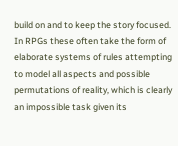build on and to keep the story focused. In RPGs these often take the form of elaborate systems of rules attempting to model all aspects and possible permutations of reality, which is clearly an impossible task given its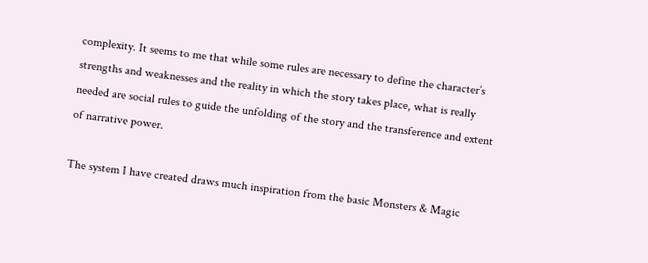complexity. It seems to me that while some rules are necessary to define the character’s strengths and weaknesses and the reality in which the story takes place, what is really needed are social rules to guide the unfolding of the story and the transference and extent of narrative power.

The system I have created draws much inspiration from the basic Monsters & Magic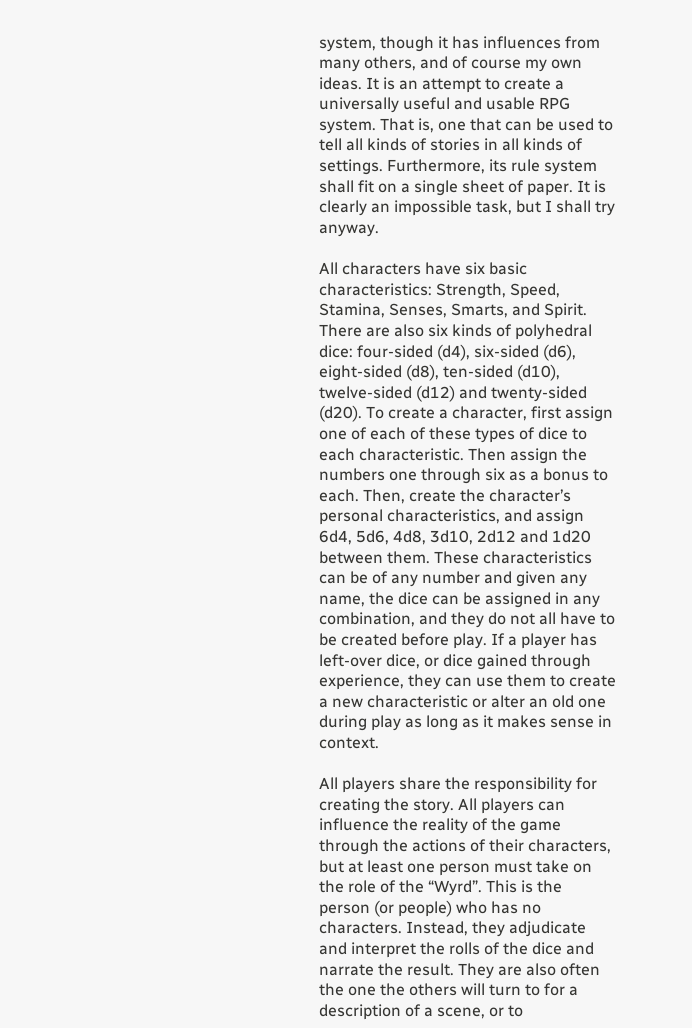system, though it has influences from many others, and of course my own ideas. It is an attempt to create a universally useful and usable RPG system. That is, one that can be used to tell all kinds of stories in all kinds of settings. Furthermore, its rule system shall fit on a single sheet of paper. It is clearly an impossible task, but I shall try anyway.

All characters have six basic characteristics: Strength, Speed, Stamina, Senses, Smarts, and Spirit. There are also six kinds of polyhedral dice: four-sided (d4), six-sided (d6), eight-sided (d8), ten-sided (d10), twelve-sided (d12) and twenty-sided (d20). To create a character, first assign one of each of these types of dice to each characteristic. Then assign the numbers one through six as a bonus to each. Then, create the character’s personal characteristics, and assign 6d4, 5d6, 4d8, 3d10, 2d12 and 1d20 between them. These characteristics can be of any number and given any name, the dice can be assigned in any combination, and they do not all have to be created before play. If a player has left-over dice, or dice gained through experience, they can use them to create a new characteristic or alter an old one during play as long as it makes sense in context.

All players share the responsibility for creating the story. All players can influence the reality of the game through the actions of their characters, but at least one person must take on the role of the “Wyrd”. This is the person (or people) who has no characters. Instead, they adjudicate and interpret the rolls of the dice and narrate the result. They are also often the one the others will turn to for a description of a scene, or to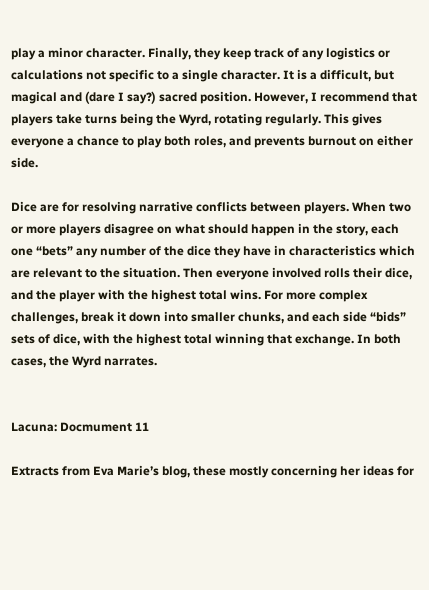play a minor character. Finally, they keep track of any logistics or calculations not specific to a single character. It is a difficult, but magical and (dare I say?) sacred position. However, I recommend that players take turns being the Wyrd, rotating regularly. This gives everyone a chance to play both roles, and prevents burnout on either side.

Dice are for resolving narrative conflicts between players. When two or more players disagree on what should happen in the story, each one “bets” any number of the dice they have in characteristics which are relevant to the situation. Then everyone involved rolls their dice, and the player with the highest total wins. For more complex challenges, break it down into smaller chunks, and each side “bids” sets of dice, with the highest total winning that exchange. In both cases, the Wyrd narrates.


Lacuna: Docmument 11

Extracts from Eva Marie’s blog, these mostly concerning her ideas for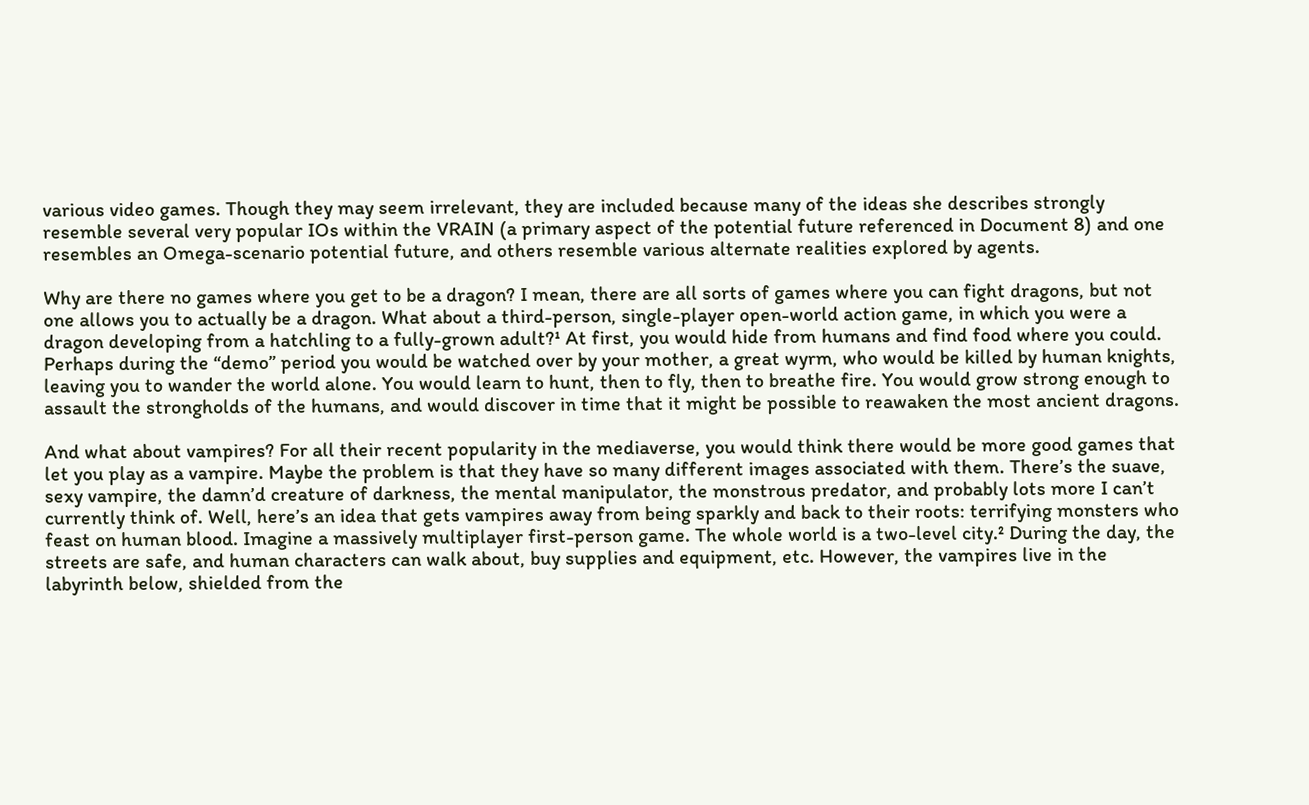various video games. Though they may seem irrelevant, they are included because many of the ideas she describes strongly resemble several very popular IOs within the VRAIN (a primary aspect of the potential future referenced in Document 8) and one resembles an Omega-scenario potential future, and others resemble various alternate realities explored by agents.

Why are there no games where you get to be a dragon? I mean, there are all sorts of games where you can fight dragons, but not one allows you to actually be a dragon. What about a third-person, single-player open-world action game, in which you were a dragon developing from a hatchling to a fully-grown adult?¹ At first, you would hide from humans and find food where you could. Perhaps during the “demo” period you would be watched over by your mother, a great wyrm, who would be killed by human knights, leaving you to wander the world alone. You would learn to hunt, then to fly, then to breathe fire. You would grow strong enough to assault the strongholds of the humans, and would discover in time that it might be possible to reawaken the most ancient dragons.

And what about vampires? For all their recent popularity in the mediaverse, you would think there would be more good games that let you play as a vampire. Maybe the problem is that they have so many different images associated with them. There’s the suave, sexy vampire, the damn’d creature of darkness, the mental manipulator, the monstrous predator, and probably lots more I can’t currently think of. Well, here’s an idea that gets vampires away from being sparkly and back to their roots: terrifying monsters who feast on human blood. Imagine a massively multiplayer first-person game. The whole world is a two-level city.² During the day, the streets are safe, and human characters can walk about, buy supplies and equipment, etc. However, the vampires live in the labyrinth below, shielded from the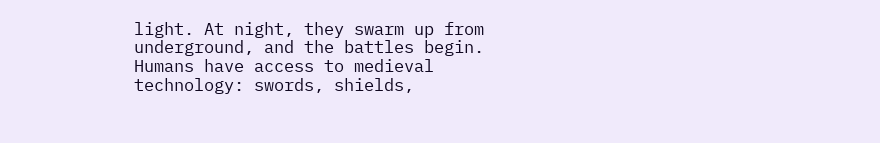light. At night, they swarm up from underground, and the battles begin. Humans have access to medieval technology: swords, shields,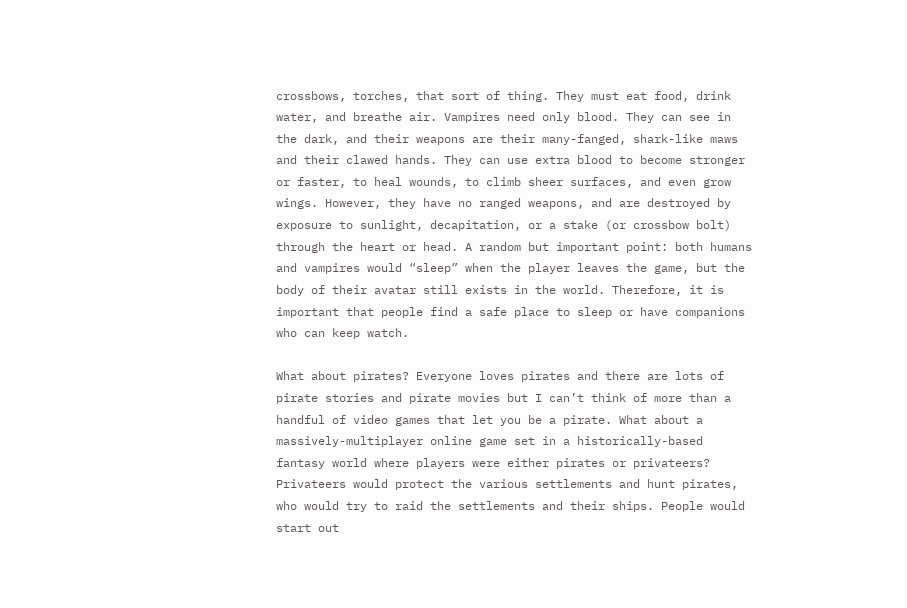crossbows, torches, that sort of thing. They must eat food, drink water, and breathe air. Vampires need only blood. They can see in the dark, and their weapons are their many-fanged, shark-like maws and their clawed hands. They can use extra blood to become stronger or faster, to heal wounds, to climb sheer surfaces, and even grow wings. However, they have no ranged weapons, and are destroyed by exposure to sunlight, decapitation, or a stake (or crossbow bolt) through the heart or head. A random but important point: both humans and vampires would “sleep” when the player leaves the game, but the body of their avatar still exists in the world. Therefore, it is important that people find a safe place to sleep or have companions who can keep watch.

What about pirates? Everyone loves pirates and there are lots of pirate stories and pirate movies but I can’t think of more than a handful of video games that let you be a pirate. What about a massively-multiplayer online game set in a historically-based fantasy world where players were either pirates or privateers? Privateers would protect the various settlements and hunt pirates, who would try to raid the settlements and their ships. People would start out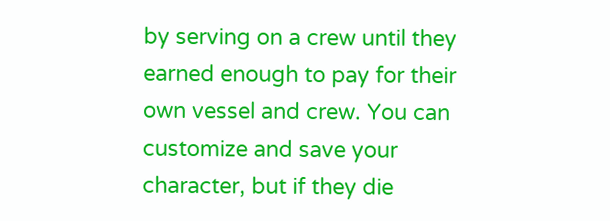by serving on a crew until they earned enough to pay for their own vessel and crew. You can customize and save your character, but if they die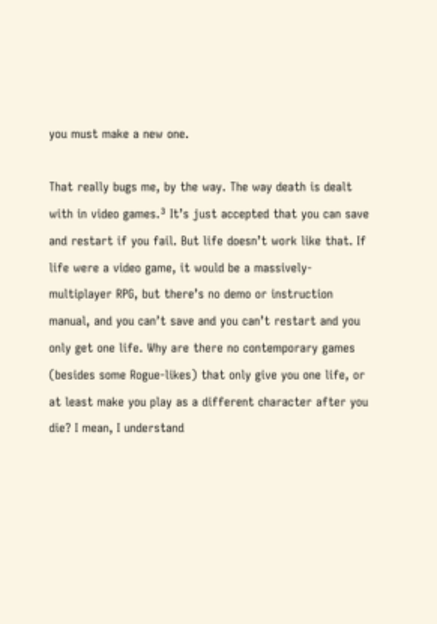you must make a new one.

That really bugs me, by the way. The way death is dealt with in video games.³ It’s just accepted that you can save and restart if you fail. But life doesn’t work like that. If life were a video game, it would be a massively-multiplayer RPG, but there’s no demo or instruction manual, and you can’t save and you can’t restart and you only get one life. Why are there no contemporary games (besides some Rogue-likes) that only give you one life, or at least make you play as a different character after you die? I mean, I understand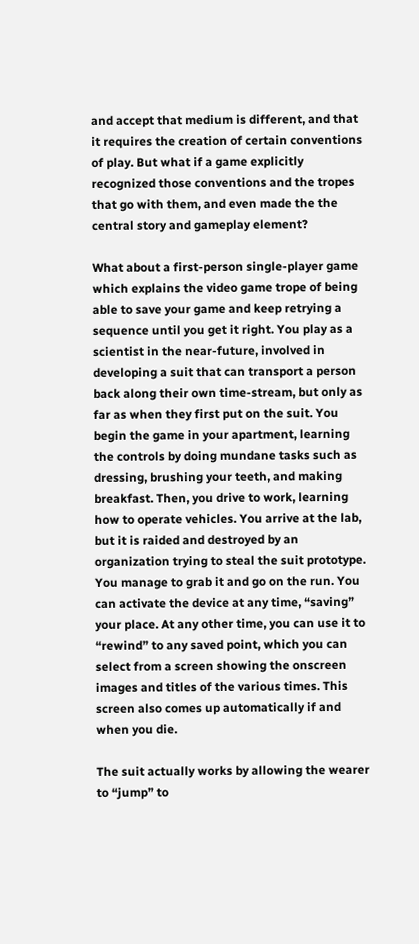and accept that medium is different, and that it requires the creation of certain conventions of play. But what if a game explicitly recognized those conventions and the tropes that go with them, and even made the the central story and gameplay element?

What about a first-person single-player game which explains the video game trope of being able to save your game and keep retrying a sequence until you get it right. You play as a scientist in the near-future, involved in developing a suit that can transport a person back along their own time-stream, but only as far as when they first put on the suit. You begin the game in your apartment, learning the controls by doing mundane tasks such as dressing, brushing your teeth, and making breakfast. Then, you drive to work, learning how to operate vehicles. You arrive at the lab, but it is raided and destroyed by an organization trying to steal the suit prototype. You manage to grab it and go on the run. You can activate the device at any time, “saving” your place. At any other time, you can use it to “rewind” to any saved point, which you can select from a screen showing the onscreen images and titles of the various times. This screen also comes up automatically if and when you die.

The suit actually works by allowing the wearer to “jump” to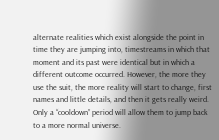alternate realities which exist alongside the point in time they are jumping into, timestreams in which that moment and its past were identical but in which a different outcome occurred. However, the more they use the suit, the more reality will start to change, first names and little details, and then it gets really weird. Only a “cooldown” period will allow them to jump back to a more normal universe.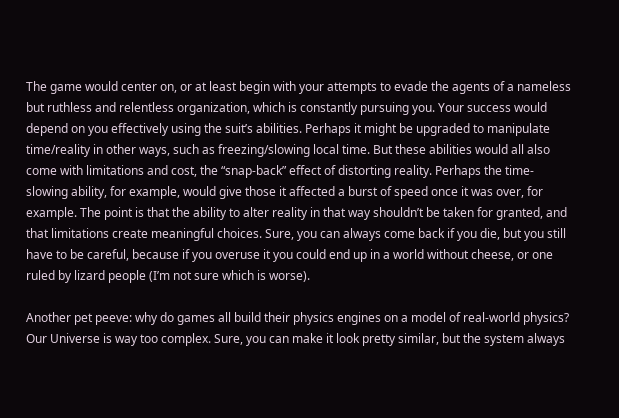The game would center on, or at least begin with your attempts to evade the agents of a nameless but ruthless and relentless organization, which is constantly pursuing you. Your success would depend on you effectively using the suit’s abilities. Perhaps it might be upgraded to manipulate time/reality in other ways, such as freezing/slowing local time. But these abilities would all also come with limitations and cost, the “snap-back” effect of distorting reality. Perhaps the time-slowing ability, for example, would give those it affected a burst of speed once it was over, for example. The point is that the ability to alter reality in that way shouldn’t be taken for granted, and that limitations create meaningful choices. Sure, you can always come back if you die, but you still have to be careful, because if you overuse it you could end up in a world without cheese, or one ruled by lizard people (I’m not sure which is worse).

Another pet peeve: why do games all build their physics engines on a model of real-world physics? Our Universe is way too complex. Sure, you can make it look pretty similar, but the system always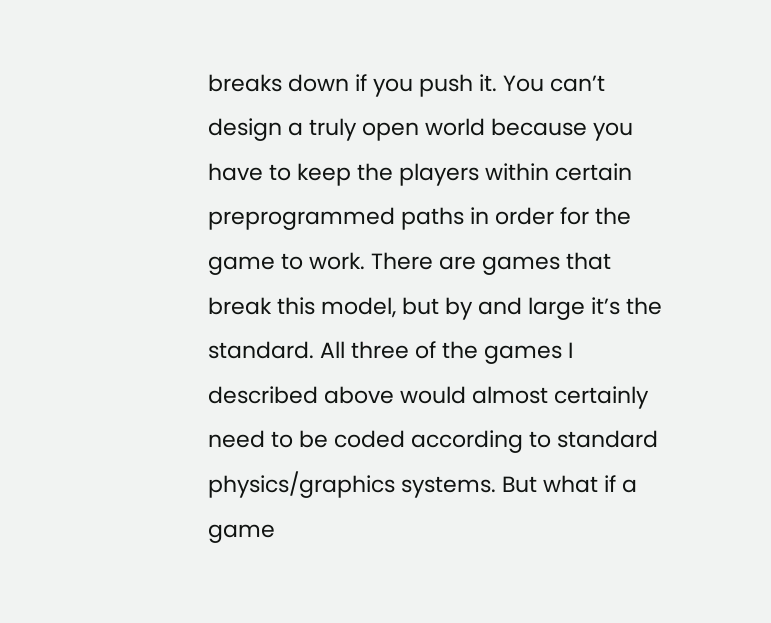breaks down if you push it. You can’t design a truly open world because you have to keep the players within certain preprogrammed paths in order for the game to work. There are games that break this model, but by and large it’s the standard. All three of the games I described above would almost certainly need to be coded according to standard physics/graphics systems. But what if a game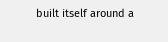built itself around a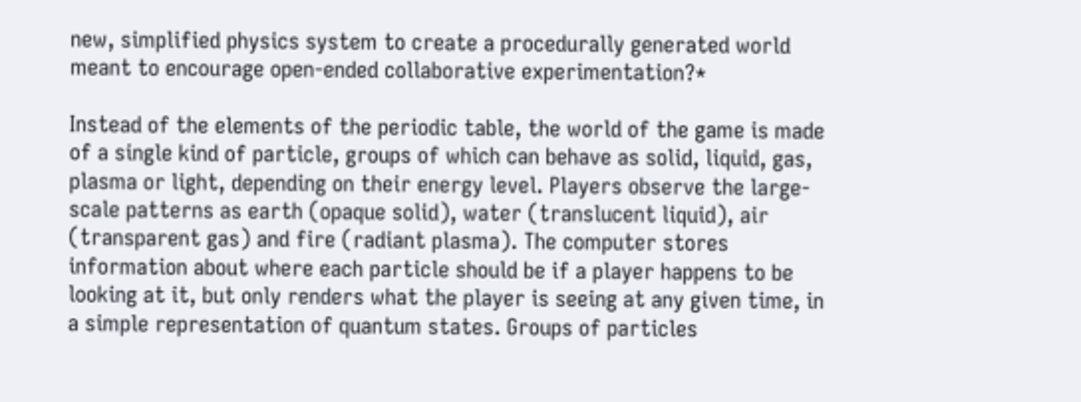new, simplified physics system to create a procedurally generated world meant to encourage open-ended collaborative experimentation?*

Instead of the elements of the periodic table, the world of the game is made of a single kind of particle, groups of which can behave as solid, liquid, gas, plasma or light, depending on their energy level. Players observe the large-scale patterns as earth (opaque solid), water (translucent liquid), air (transparent gas) and fire (radiant plasma). The computer stores information about where each particle should be if a player happens to be looking at it, but only renders what the player is seeing at any given time, in a simple representation of quantum states. Groups of particles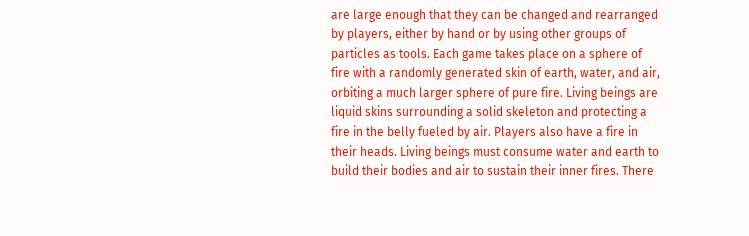are large enough that they can be changed and rearranged by players, either by hand or by using other groups of particles as tools. Each game takes place on a sphere of fire with a randomly generated skin of earth, water, and air, orbiting a much larger sphere of pure fire. Living beings are liquid skins surrounding a solid skeleton and protecting a fire in the belly fueled by air. Players also have a fire in their heads. Living beings must consume water and earth to build their bodies and air to sustain their inner fires. There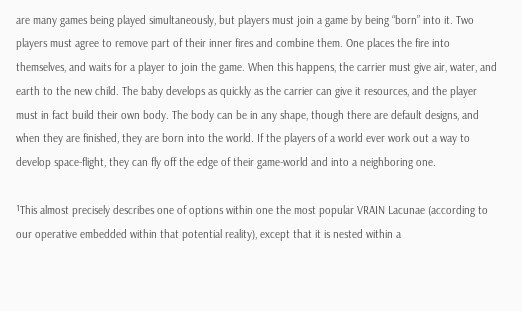are many games being played simultaneously, but players must join a game by being “born” into it. Two players must agree to remove part of their inner fires and combine them. One places the fire into themselves, and waits for a player to join the game. When this happens, the carrier must give air, water, and earth to the new child. The baby develops as quickly as the carrier can give it resources, and the player must in fact build their own body. The body can be in any shape, though there are default designs, and when they are finished, they are born into the world. If the players of a world ever work out a way to develop space-flight, they can fly off the edge of their game-world and into a neighboring one.

¹This almost precisely describes one of options within one the most popular VRAIN Lacunae (according to our operative embedded within that potential reality), except that it is nested within a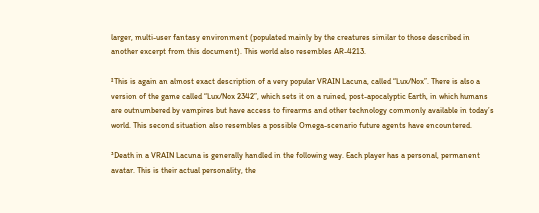larger, multi-user fantasy environment (populated mainly by the creatures similar to those described in another excerpt from this document). This world also resembles AR-4213.

²This is again an almost exact description of a very popular VRAIN Lacuna, called “Lux/Nox”. There is also a version of the game called “Lux/Nox 2342”, which sets it on a ruined, post-apocalyptic Earth, in which humans are outnumbered by vampires but have access to firearms and other technology commonly available in today’s world. This second situation also resembles a possible Omega-scenario future agents have encountered.

³Death in a VRAIN Lacuna is generally handled in the following way. Each player has a personal, permanent avatar. This is their actual personality, the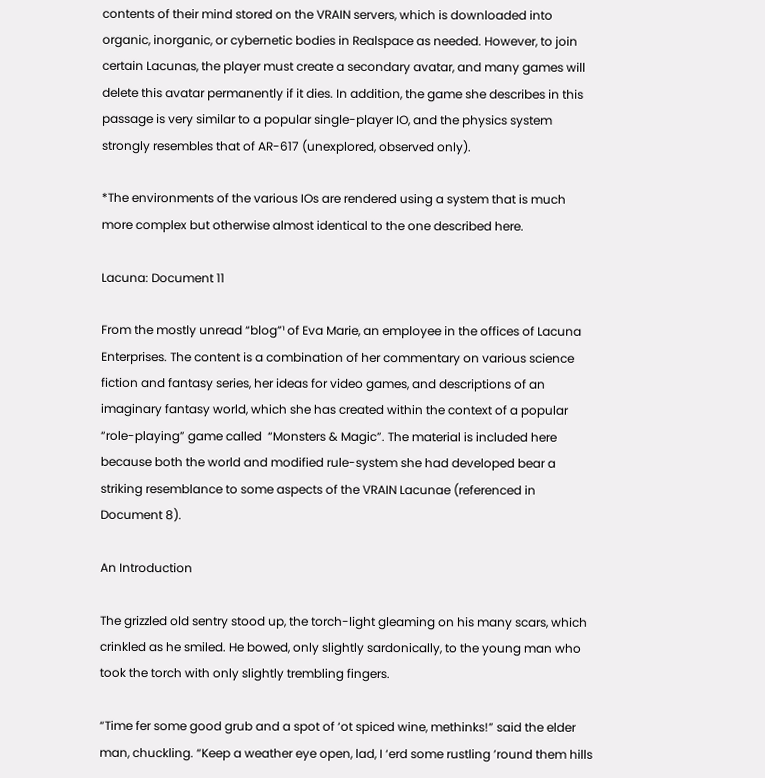contents of their mind stored on the VRAIN servers, which is downloaded into organic, inorganic, or cybernetic bodies in Realspace as needed. However, to join certain Lacunas, the player must create a secondary avatar, and many games will delete this avatar permanently if it dies. In addition, the game she describes in this passage is very similar to a popular single-player IO, and the physics system strongly resembles that of AR-617 (unexplored, observed only).

*The environments of the various IOs are rendered using a system that is much more complex but otherwise almost identical to the one described here.

Lacuna: Document 11

From the mostly unread “blog”¹ of Eva Marie, an employee in the offices of Lacuna Enterprises. The content is a combination of her commentary on various science fiction and fantasy series, her ideas for video games, and descriptions of an imaginary fantasy world, which she has created within the context of a popular “role-playing” game called  “Monsters & Magic”. The material is included here because both the world and modified rule-system she had developed bear a striking resemblance to some aspects of the VRAIN Lacunae (referenced in Document 8).

An Introduction

The grizzled old sentry stood up, the torch-light gleaming on his many scars, which crinkled as he smiled. He bowed, only slightly sardonically, to the young man who took the torch with only slightly trembling fingers.

“Time fer some good grub and a spot of ‘ot spiced wine, methinks!” said the elder man, chuckling. “Keep a weather eye open, lad, I ‘erd some rustling ’round them hills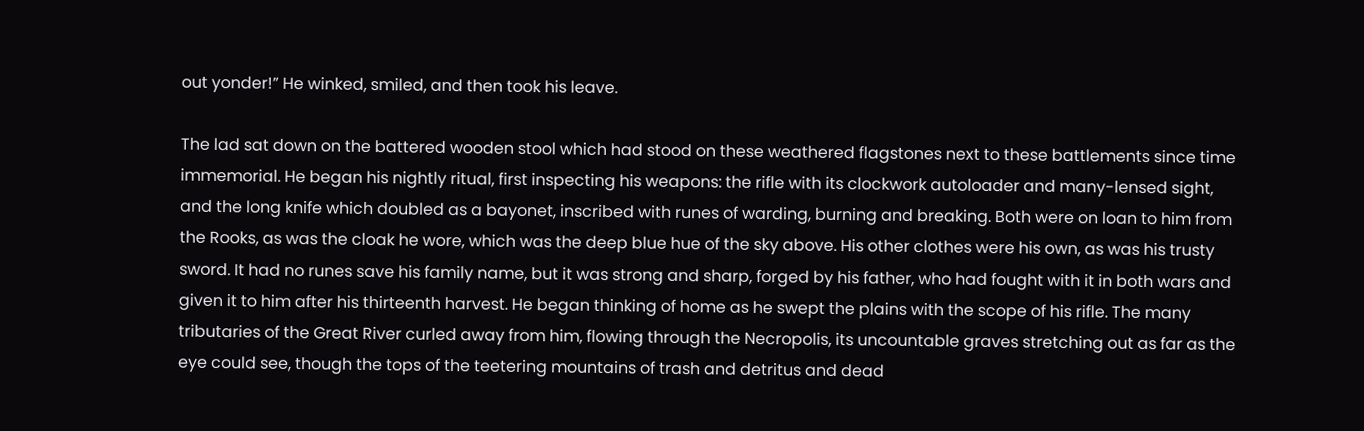out yonder!” He winked, smiled, and then took his leave.

The lad sat down on the battered wooden stool which had stood on these weathered flagstones next to these battlements since time immemorial. He began his nightly ritual, first inspecting his weapons: the rifle with its clockwork autoloader and many-lensed sight, and the long knife which doubled as a bayonet, inscribed with runes of warding, burning and breaking. Both were on loan to him from the Rooks, as was the cloak he wore, which was the deep blue hue of the sky above. His other clothes were his own, as was his trusty sword. It had no runes save his family name, but it was strong and sharp, forged by his father, who had fought with it in both wars and given it to him after his thirteenth harvest. He began thinking of home as he swept the plains with the scope of his rifle. The many tributaries of the Great River curled away from him, flowing through the Necropolis, its uncountable graves stretching out as far as the eye could see, though the tops of the teetering mountains of trash and detritus and dead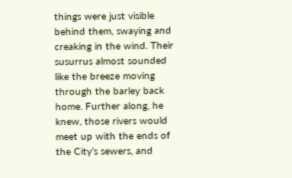things were just visible behind them, swaying and creaking in the wind. Their susurrus almost sounded like the breeze moving through the barley back home. Further along, he knew, those rivers would meet up with the ends of the City’s sewers, and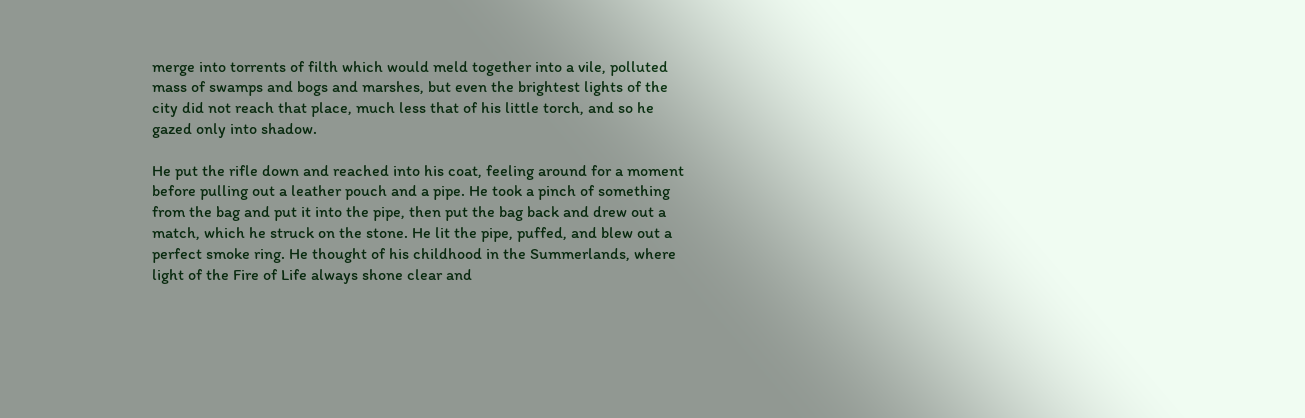merge into torrents of filth which would meld together into a vile, polluted mass of swamps and bogs and marshes, but even the brightest lights of the city did not reach that place, much less that of his little torch, and so he gazed only into shadow.

He put the rifle down and reached into his coat, feeling around for a moment before pulling out a leather pouch and a pipe. He took a pinch of something from the bag and put it into the pipe, then put the bag back and drew out a match, which he struck on the stone. He lit the pipe, puffed, and blew out a perfect smoke ring. He thought of his childhood in the Summerlands, where light of the Fire of Life always shone clear and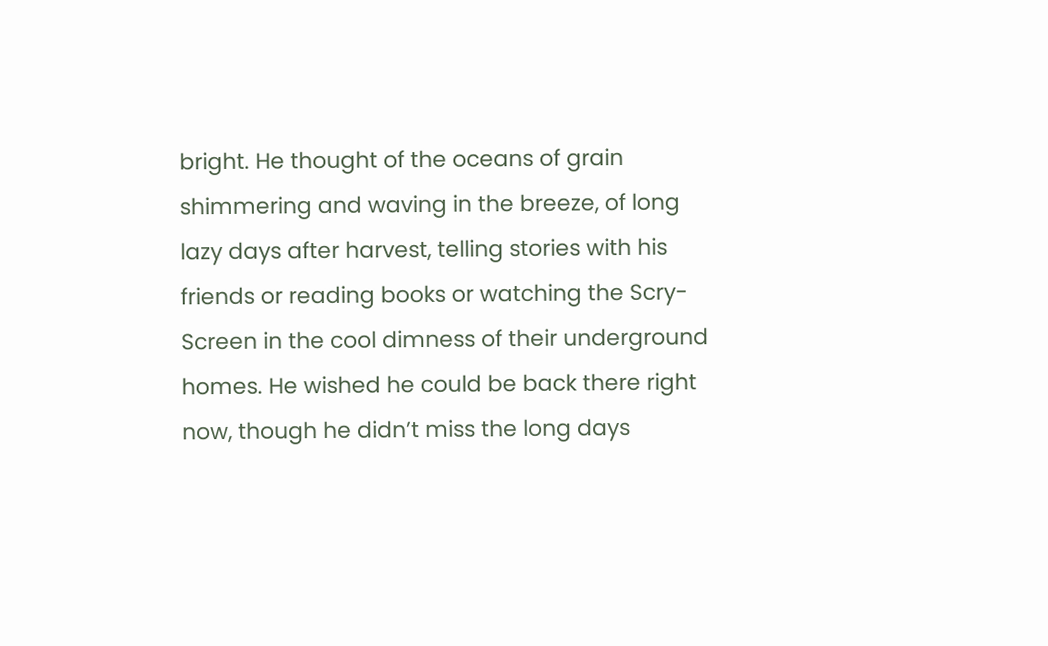bright. He thought of the oceans of grain shimmering and waving in the breeze, of long lazy days after harvest, telling stories with his friends or reading books or watching the Scry-Screen in the cool dimness of their underground homes. He wished he could be back there right now, though he didn’t miss the long days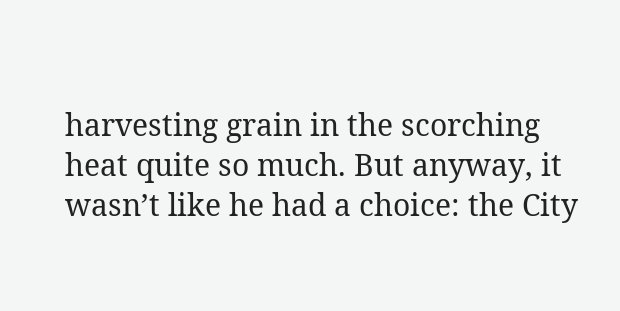harvesting grain in the scorching heat quite so much. But anyway, it wasn’t like he had a choice: the City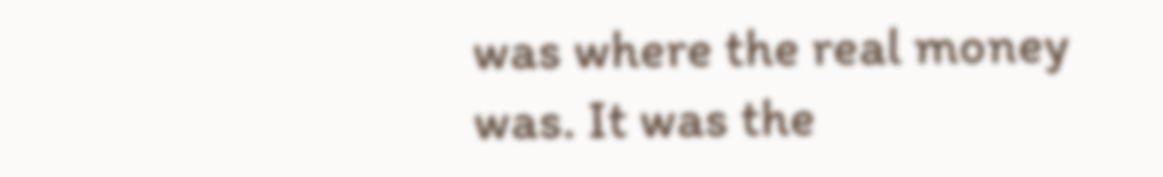was where the real money was. It was the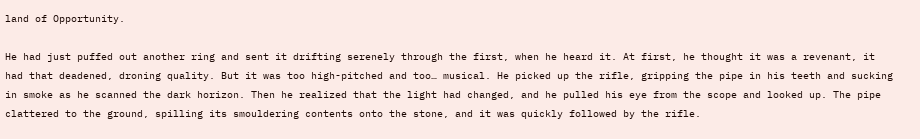land of Opportunity.

He had just puffed out another ring and sent it drifting serenely through the first, when he heard it. At first, he thought it was a revenant, it had that deadened, droning quality. But it was too high-pitched and too… musical. He picked up the rifle, gripping the pipe in his teeth and sucking in smoke as he scanned the dark horizon. Then he realized that the light had changed, and he pulled his eye from the scope and looked up. The pipe clattered to the ground, spilling its smouldering contents onto the stone, and it was quickly followed by the rifle.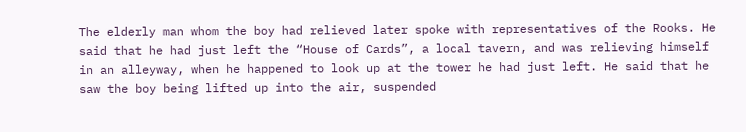The elderly man whom the boy had relieved later spoke with representatives of the Rooks. He said that he had just left the “House of Cards”, a local tavern, and was relieving himself in an alleyway, when he happened to look up at the tower he had just left. He said that he saw the boy being lifted up into the air, suspended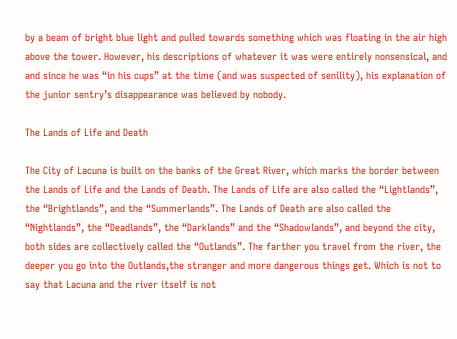by a beam of bright blue light and pulled towards something which was floating in the air high above the tower. However, his descriptions of whatever it was were entirely nonsensical, and and since he was “in his cups” at the time (and was suspected of senility), his explanation of the junior sentry’s disappearance was believed by nobody.

The Lands of Life and Death

The City of Lacuna is built on the banks of the Great River, which marks the border between the Lands of Life and the Lands of Death. The Lands of Life are also called the “Lightlands”, the “Brightlands”, and the “Summerlands”. The Lands of Death are also called the “Nightlands”, the “Deadlands”, the “Darklands” and the “Shadowlands”, and beyond the city, both sides are collectively called the “Outlands”. The farther you travel from the river, the deeper you go into the Outlands,the stranger and more dangerous things get. Which is not to say that Lacuna and the river itself is not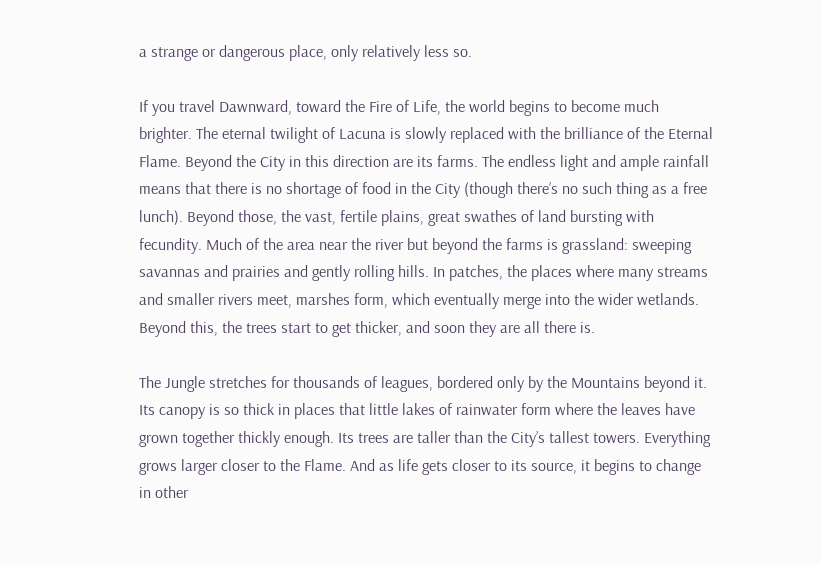a strange or dangerous place, only relatively less so.

If you travel Dawnward, toward the Fire of Life, the world begins to become much brighter. The eternal twilight of Lacuna is slowly replaced with the brilliance of the Eternal Flame. Beyond the City in this direction are its farms. The endless light and ample rainfall means that there is no shortage of food in the City (though there’s no such thing as a free lunch). Beyond those, the vast, fertile plains, great swathes of land bursting with fecundity. Much of the area near the river but beyond the farms is grassland: sweeping savannas and prairies and gently rolling hills. In patches, the places where many streams and smaller rivers meet, marshes form, which eventually merge into the wider wetlands. Beyond this, the trees start to get thicker, and soon they are all there is.

The Jungle stretches for thousands of leagues, bordered only by the Mountains beyond it. Its canopy is so thick in places that little lakes of rainwater form where the leaves have grown together thickly enough. Its trees are taller than the City’s tallest towers. Everything grows larger closer to the Flame. And as life gets closer to its source, it begins to change in other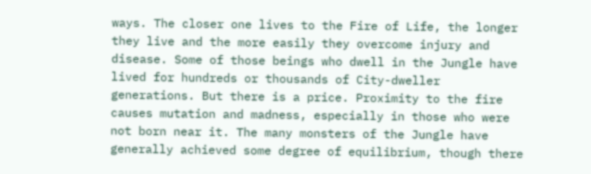ways. The closer one lives to the Fire of Life, the longer they live and the more easily they overcome injury and disease. Some of those beings who dwell in the Jungle have lived for hundreds or thousands of City-dweller generations. But there is a price. Proximity to the fire causes mutation and madness, especially in those who were not born near it. The many monsters of the Jungle have generally achieved some degree of equilibrium, though there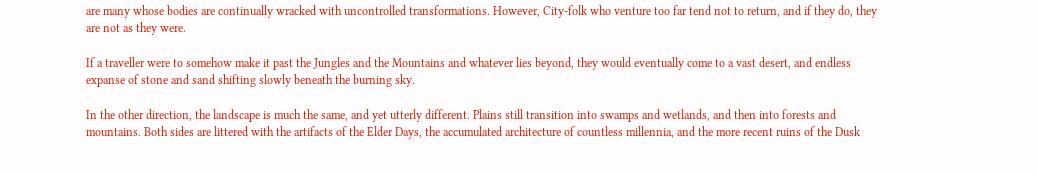are many whose bodies are continually wracked with uncontrolled transformations. However, City-folk who venture too far tend not to return, and if they do, they are not as they were.

If a traveller were to somehow make it past the Jungles and the Mountains and whatever lies beyond, they would eventually come to a vast desert, and endless expanse of stone and sand shifting slowly beneath the burning sky.

In the other direction, the landscape is much the same, and yet utterly different. Plains still transition into swamps and wetlands, and then into forests and mountains. Both sides are littered with the artifacts of the Elder Days, the accumulated architecture of countless millennia, and the more recent ruins of the Dusk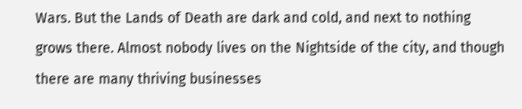Wars. But the Lands of Death are dark and cold, and next to nothing grows there. Almost nobody lives on the Nightside of the city, and though there are many thriving businesses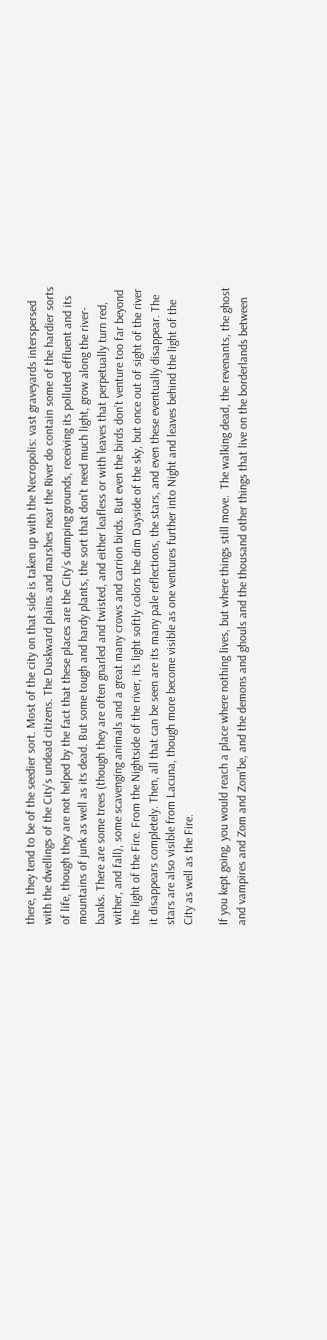there, they tend to be of the seedier sort. Most of the city on that side is taken up with the Necropolis: vast graveyards interspersed with the dwellings of the City’s undead citizens. The Duskward plains and marshes near the River do contain some of the hardier sorts of life, though they are not helped by the fact that these places are the City’s dumping grounds, receiving its polluted effluent and its mountains of junk as well as its dead. But some tough and hardy plants, the sort that don’t need much light, grow along the river-banks. There are some trees (though they are often gnarled and twisted, and either leafless or with leaves that perpetually turn red, wither, and fall), some scavenging animals and a great many crows and carrion birds. But even the birds don’t venture too far beyond the light of the Fire. From the Nightside of the river, its light softly colors the dim Dayside of the sky, but once out of sight of the river it disappears completely. Then, all that can be seen are its many pale reflections, the stars, and even these eventually disappear. The stars are also visible from Lacuna, though more become visible as one ventures further into Night and leaves behind the light of the City as well as the Fire.

If you kept going, you would reach a place where nothing lives, but where things still move.  The walking dead, the revenants, the ghost and vampires and Zom and Zom’be, and the demons and ghouls and the thousand other things that live on the borderlands between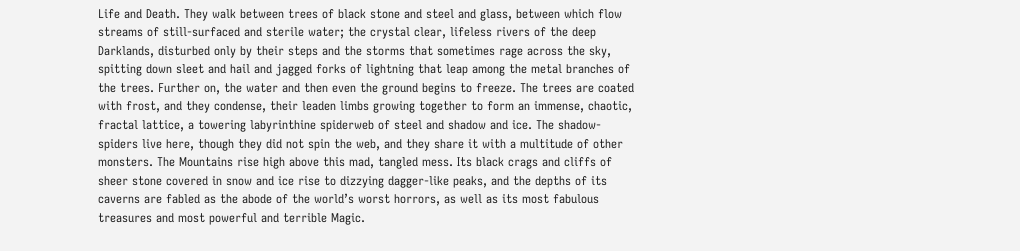Life and Death. They walk between trees of black stone and steel and glass, between which flow streams of still-surfaced and sterile water; the crystal clear, lifeless rivers of the deep Darklands, disturbed only by their steps and the storms that sometimes rage across the sky, spitting down sleet and hail and jagged forks of lightning that leap among the metal branches of the trees. Further on, the water and then even the ground begins to freeze. The trees are coated with frost, and they condense, their leaden limbs growing together to form an immense, chaotic, fractal lattice, a towering labyrinthine spiderweb of steel and shadow and ice. The shadow-spiders live here, though they did not spin the web, and they share it with a multitude of other monsters. The Mountains rise high above this mad, tangled mess. Its black crags and cliffs of sheer stone covered in snow and ice rise to dizzying dagger-like peaks, and the depths of its caverns are fabled as the abode of the world’s worst horrors, as well as its most fabulous treasures and most powerful and terrible Magic.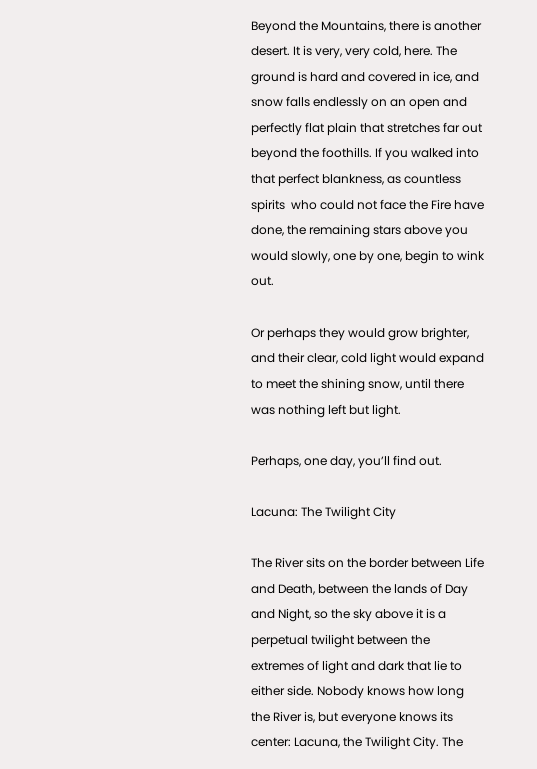Beyond the Mountains, there is another desert. It is very, very cold, here. The ground is hard and covered in ice, and snow falls endlessly on an open and perfectly flat plain that stretches far out beyond the foothills. If you walked into that perfect blankness, as countless spirits  who could not face the Fire have done, the remaining stars above you would slowly, one by one, begin to wink out.

Or perhaps they would grow brighter, and their clear, cold light would expand to meet the shining snow, until there was nothing left but light.

Perhaps, one day, you’ll find out.

Lacuna: The Twilight City

The River sits on the border between Life and Death, between the lands of Day and Night, so the sky above it is a perpetual twilight between the extremes of light and dark that lie to either side. Nobody knows how long the River is, but everyone knows its center: Lacuna, the Twilight City. The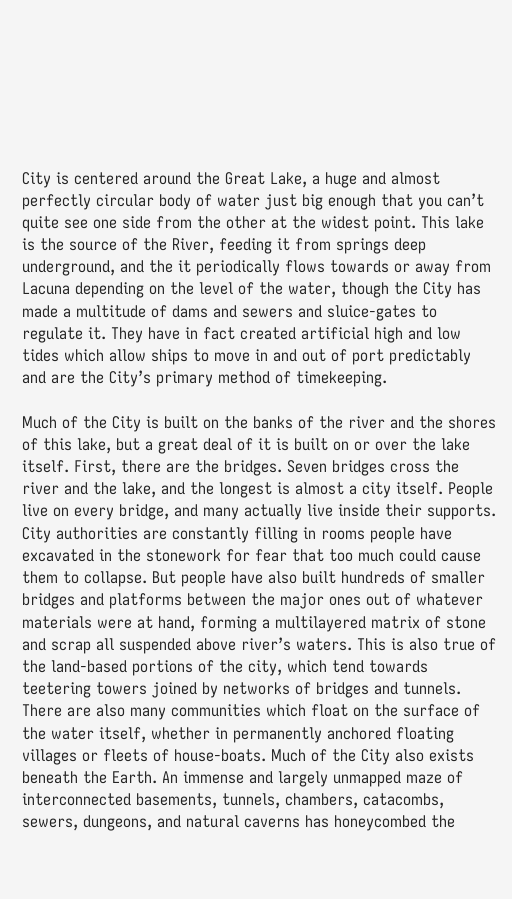City is centered around the Great Lake, a huge and almost perfectly circular body of water just big enough that you can’t quite see one side from the other at the widest point. This lake is the source of the River, feeding it from springs deep underground, and the it periodically flows towards or away from Lacuna depending on the level of the water, though the City has made a multitude of dams and sewers and sluice-gates to regulate it. They have in fact created artificial high and low tides which allow ships to move in and out of port predictably and are the City’s primary method of timekeeping.

Much of the City is built on the banks of the river and the shores of this lake, but a great deal of it is built on or over the lake itself. First, there are the bridges. Seven bridges cross the river and the lake, and the longest is almost a city itself. People live on every bridge, and many actually live inside their supports. City authorities are constantly filling in rooms people have excavated in the stonework for fear that too much could cause them to collapse. But people have also built hundreds of smaller bridges and platforms between the major ones out of whatever materials were at hand, forming a multilayered matrix of stone and scrap all suspended above river’s waters. This is also true of the land-based portions of the city, which tend towards teetering towers joined by networks of bridges and tunnels. There are also many communities which float on the surface of the water itself, whether in permanently anchored floating villages or fleets of house-boats. Much of the City also exists beneath the Earth. An immense and largely unmapped maze of interconnected basements, tunnels, chambers, catacombs, sewers, dungeons, and natural caverns has honeycombed the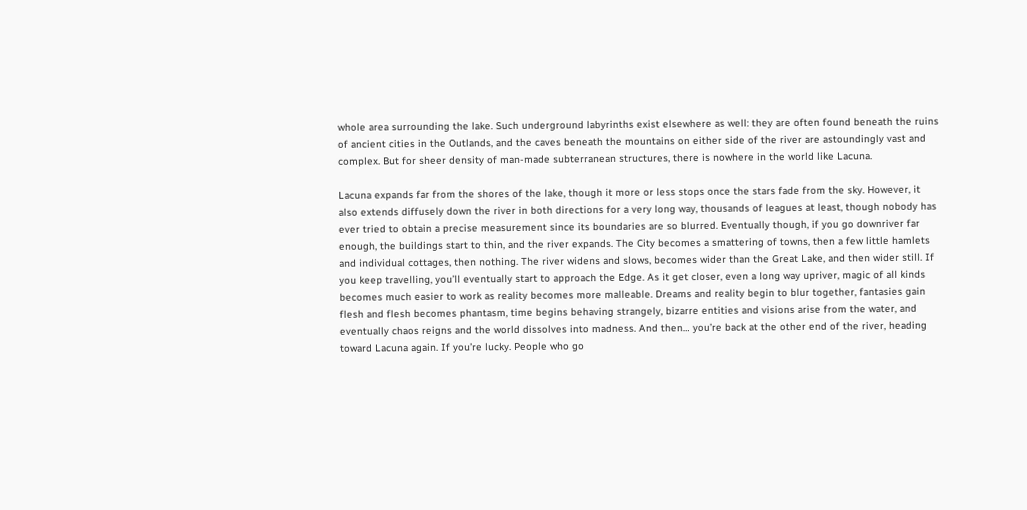whole area surrounding the lake. Such underground labyrinths exist elsewhere as well: they are often found beneath the ruins of ancient cities in the Outlands, and the caves beneath the mountains on either side of the river are astoundingly vast and complex. But for sheer density of man-made subterranean structures, there is nowhere in the world like Lacuna.

Lacuna expands far from the shores of the lake, though it more or less stops once the stars fade from the sky. However, it also extends diffusely down the river in both directions for a very long way, thousands of leagues at least, though nobody has ever tried to obtain a precise measurement since its boundaries are so blurred. Eventually though, if you go downriver far enough, the buildings start to thin, and the river expands. The City becomes a smattering of towns, then a few little hamlets and individual cottages, then nothing. The river widens and slows, becomes wider than the Great Lake, and then wider still. If you keep travelling, you’ll eventually start to approach the Edge. As it get closer, even a long way upriver, magic of all kinds becomes much easier to work as reality becomes more malleable. Dreams and reality begin to blur together, fantasies gain flesh and flesh becomes phantasm, time begins behaving strangely, bizarre entities and visions arise from the water, and eventually chaos reigns and the world dissolves into madness. And then… you’re back at the other end of the river, heading toward Lacuna again. If you’re lucky. People who go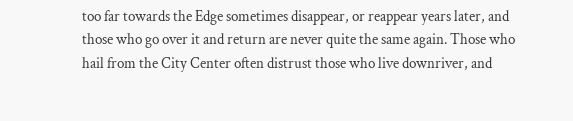too far towards the Edge sometimes disappear, or reappear years later, and those who go over it and return are never quite the same again. Those who hail from the City Center often distrust those who live downriver, and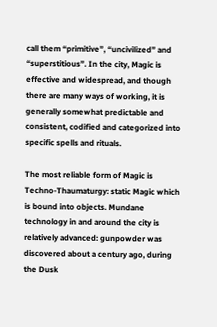call them “primitive”, “uncivilized” and “superstitious”. In the city, Magic is effective and widespread, and though there are many ways of working, it is generally somewhat predictable and consistent, codified and categorized into specific spells and rituals.

The most reliable form of Magic is Techno-Thaumaturgy: static Magic which is bound into objects. Mundane technology in and around the city is relatively advanced: gunpowder was discovered about a century ago, during the Dusk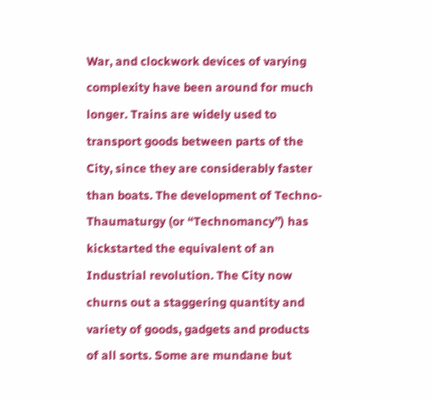War, and clockwork devices of varying complexity have been around for much longer. Trains are widely used to transport goods between parts of the City, since they are considerably faster than boats. The development of Techno-Thaumaturgy (or “Technomancy”) has kickstarted the equivalent of an Industrial revolution. The City now churns out a staggering quantity and variety of goods, gadgets and products of all sorts. Some are mundane but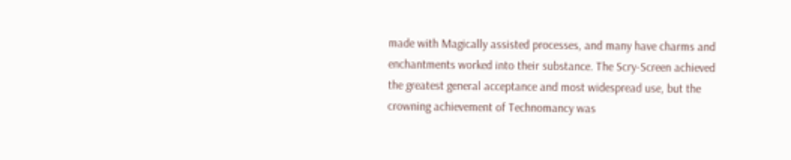made with Magically assisted processes, and many have charms and enchantments worked into their substance. The Scry-Screen achieved the greatest general acceptance and most widespread use, but the crowning achievement of Technomancy was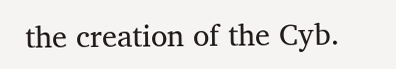the creation of the Cyb.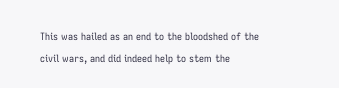This was hailed as an end to the bloodshed of the civil wars, and did indeed help to stem the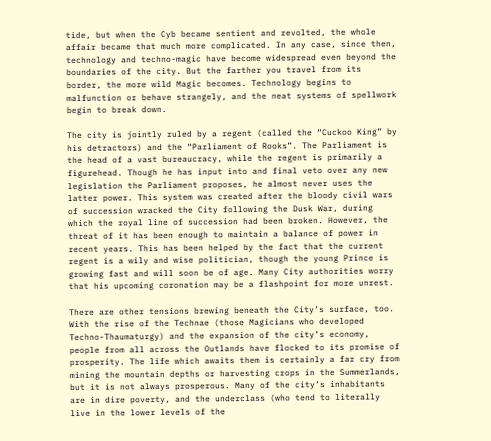tide, but when the Cyb became sentient and revolted, the whole affair became that much more complicated. In any case, since then, technology and techno-magic have become widespread even beyond the boundaries of the city. But the farther you travel from its border, the more wild Magic becomes. Technology begins to malfunction or behave strangely, and the neat systems of spellwork begin to break down.

The city is jointly ruled by a regent (called the “Cuckoo King” by his detractors) and the “Parliament of Rooks”. The Parliament is the head of a vast bureaucracy, while the regent is primarily a figurehead. Though he has input into and final veto over any new legislation the Parliament proposes, he almost never uses the  latter power. This system was created after the bloody civil wars of succession wracked the City following the Dusk War, during which the royal line of succession had been broken. However, the threat of it has been enough to maintain a balance of power in recent years. This has been helped by the fact that the current regent is a wily and wise politician, though the young Prince is growing fast and will soon be of age. Many City authorities worry that his upcoming coronation may be a flashpoint for more unrest.

There are other tensions brewing beneath the City’s surface, too. With the rise of the Technae (those Magicians who developed Techno-Thaumaturgy) and the expansion of the city’s economy, people from all across the Outlands have flocked to its promise of prosperity. The life which awaits them is certainly a far cry from mining the mountain depths or harvesting crops in the Summerlands, but it is not always prosperous. Many of the city’s inhabitants are in dire poverty, and the underclass (who tend to literally live in the lower levels of the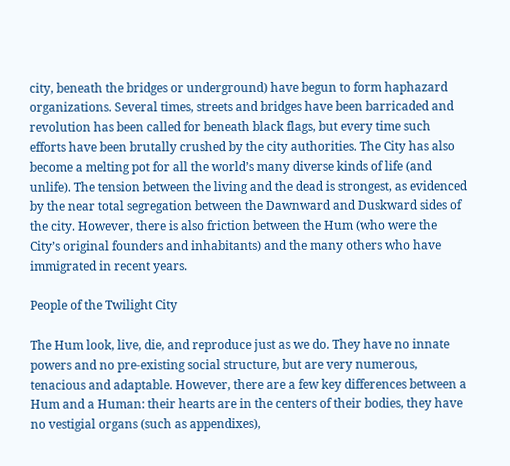city, beneath the bridges or underground) have begun to form haphazard organizations. Several times, streets and bridges have been barricaded and revolution has been called for beneath black flags, but every time such efforts have been brutally crushed by the city authorities. The City has also become a melting pot for all the world’s many diverse kinds of life (and unlife). The tension between the living and the dead is strongest, as evidenced by the near total segregation between the Dawnward and Duskward sides of the city. However, there is also friction between the Hum (who were the City’s original founders and inhabitants) and the many others who have immigrated in recent years.

People of the Twilight City

The Hum look, live, die, and reproduce just as we do. They have no innate powers and no pre-existing social structure, but are very numerous, tenacious and adaptable. However, there are a few key differences between a Hum and a Human: their hearts are in the centers of their bodies, they have no vestigial organs (such as appendixes),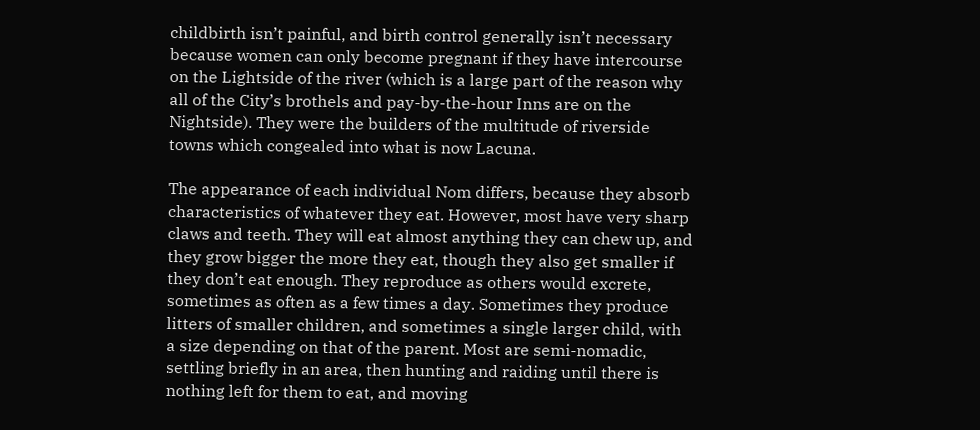childbirth isn’t painful, and birth control generally isn’t necessary because women can only become pregnant if they have intercourse on the Lightside of the river (which is a large part of the reason why all of the City’s brothels and pay-by-the-hour Inns are on the Nightside). They were the builders of the multitude of riverside towns which congealed into what is now Lacuna.

The appearance of each individual Nom differs, because they absorb characteristics of whatever they eat. However, most have very sharp claws and teeth. They will eat almost anything they can chew up, and they grow bigger the more they eat, though they also get smaller if they don’t eat enough. They reproduce as others would excrete, sometimes as often as a few times a day. Sometimes they produce litters of smaller children, and sometimes a single larger child, with a size depending on that of the parent. Most are semi-nomadic, settling briefly in an area, then hunting and raiding until there is nothing left for them to eat, and moving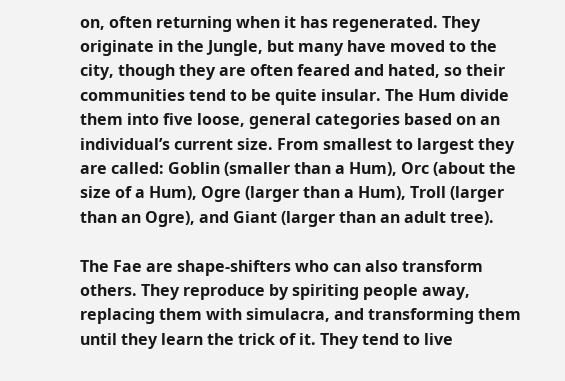on, often returning when it has regenerated. They originate in the Jungle, but many have moved to the city, though they are often feared and hated, so their communities tend to be quite insular. The Hum divide them into five loose, general categories based on an individual’s current size. From smallest to largest they are called: Goblin (smaller than a Hum), Orc (about the size of a Hum), Ogre (larger than a Hum), Troll (larger than an Ogre), and Giant (larger than an adult tree).

The Fae are shape-shifters who can also transform others. They reproduce by spiriting people away, replacing them with simulacra, and transforming them until they learn the trick of it. They tend to live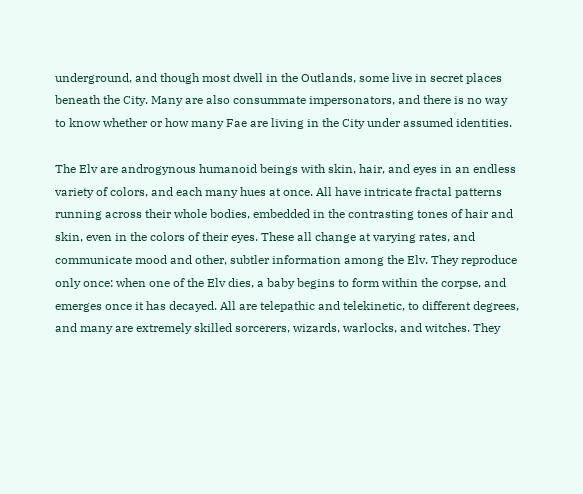underground, and though most dwell in the Outlands, some live in secret places beneath the City. Many are also consummate impersonators, and there is no way to know whether or how many Fae are living in the City under assumed identities.

The Elv are androgynous humanoid beings with skin, hair, and eyes in an endless variety of colors, and each many hues at once. All have intricate fractal patterns running across their whole bodies, embedded in the contrasting tones of hair and skin, even in the colors of their eyes. These all change at varying rates, and communicate mood and other, subtler information among the Elv. They reproduce only once: when one of the Elv dies, a baby begins to form within the corpse, and emerges once it has decayed. All are telepathic and telekinetic, to different degrees, and many are extremely skilled sorcerers, wizards, warlocks, and witches. They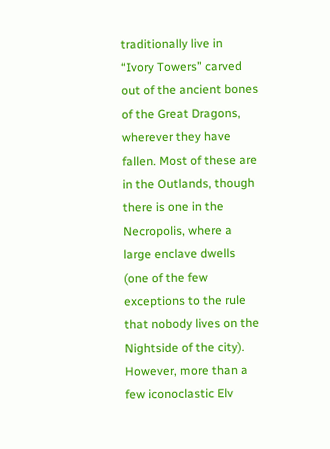traditionally live in “Ivory Towers” carved out of the ancient bones of the Great Dragons, wherever they have fallen. Most of these are in the Outlands, though there is one in the Necropolis, where a large enclave dwells (one of the few exceptions to the rule that nobody lives on the Nightside of the city). However, more than a few iconoclastic Elv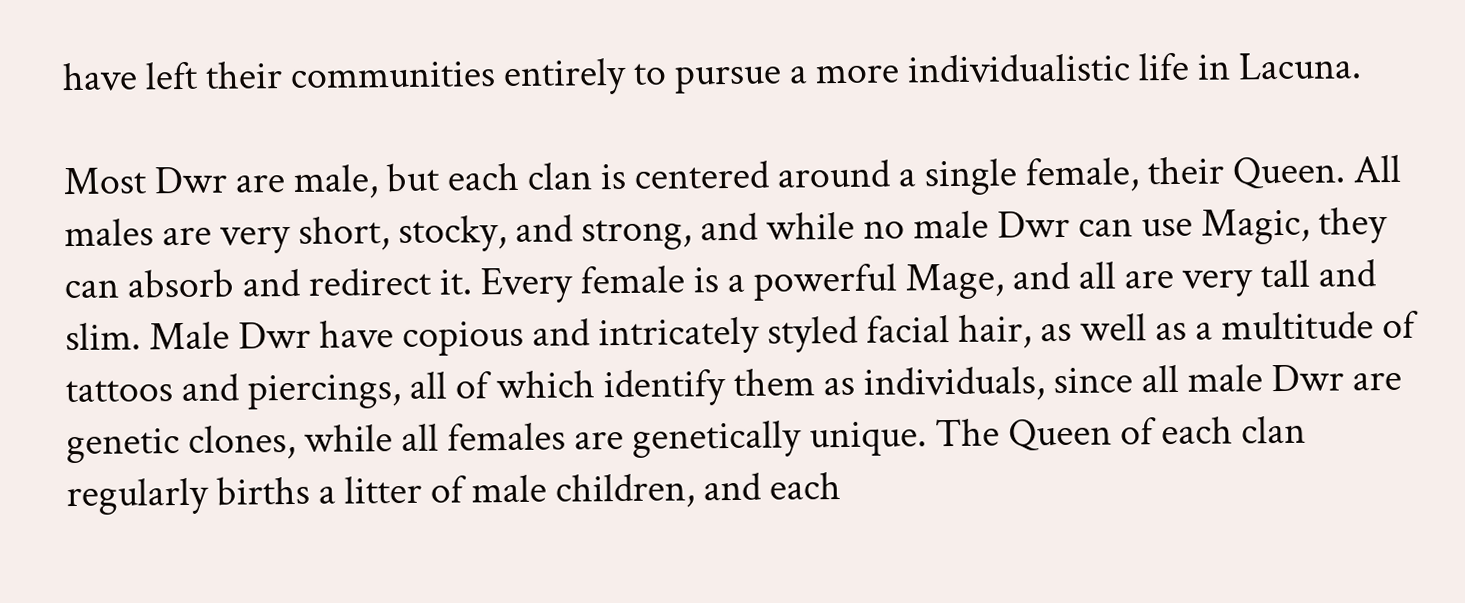have left their communities entirely to pursue a more individualistic life in Lacuna.

Most Dwr are male, but each clan is centered around a single female, their Queen. All males are very short, stocky, and strong, and while no male Dwr can use Magic, they can absorb and redirect it. Every female is a powerful Mage, and all are very tall and slim. Male Dwr have copious and intricately styled facial hair, as well as a multitude of tattoos and piercings, all of which identify them as individuals, since all male Dwr are genetic clones, while all females are genetically unique. The Queen of each clan regularly births a litter of male children, and each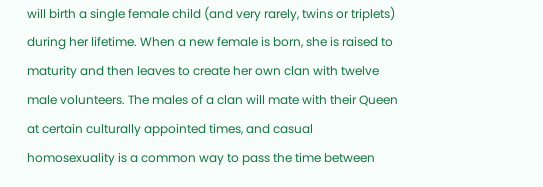will birth a single female child (and very rarely, twins or triplets) during her lifetime. When a new female is born, she is raised to maturity and then leaves to create her own clan with twelve male volunteers. The males of a clan will mate with their Queen at certain culturally appointed times, and casual homosexuality is a common way to pass the time between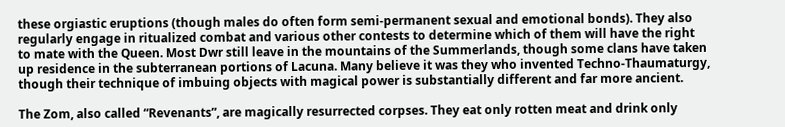these orgiastic eruptions (though males do often form semi-permanent sexual and emotional bonds). They also regularly engage in ritualized combat and various other contests to determine which of them will have the right to mate with the Queen. Most Dwr still leave in the mountains of the Summerlands, though some clans have taken up residence in the subterranean portions of Lacuna. Many believe it was they who invented Techno-Thaumaturgy, though their technique of imbuing objects with magical power is substantially different and far more ancient.

The Zom, also called “Revenants”, are magically resurrected corpses. They eat only rotten meat and drink only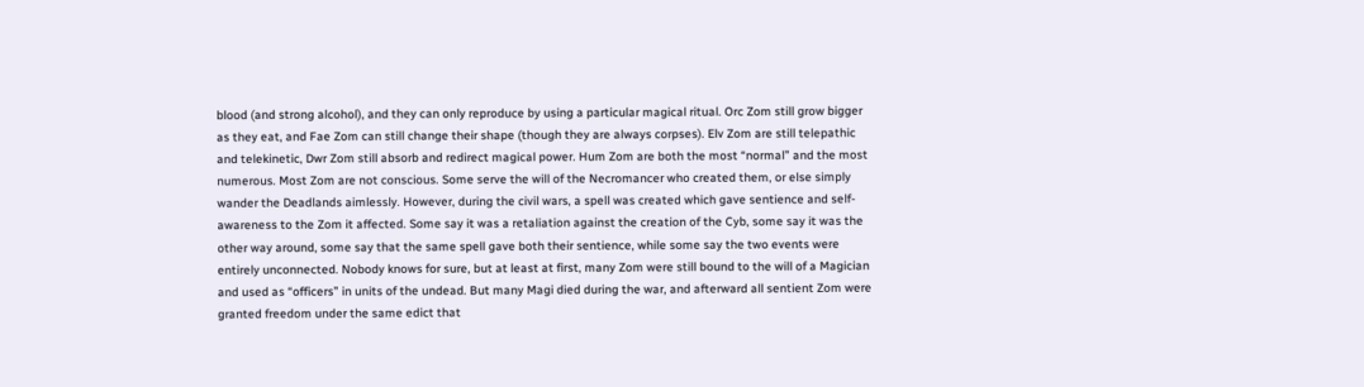blood (and strong alcohol), and they can only reproduce by using a particular magical ritual. Orc Zom still grow bigger as they eat, and Fae Zom can still change their shape (though they are always corpses). Elv Zom are still telepathic and telekinetic, Dwr Zom still absorb and redirect magical power. Hum Zom are both the most “normal” and the most numerous. Most Zom are not conscious. Some serve the will of the Necromancer who created them, or else simply wander the Deadlands aimlessly. However, during the civil wars, a spell was created which gave sentience and self-awareness to the Zom it affected. Some say it was a retaliation against the creation of the Cyb, some say it was the other way around, some say that the same spell gave both their sentience, while some say the two events were entirely unconnected. Nobody knows for sure, but at least at first, many Zom were still bound to the will of a Magician and used as “officers” in units of the undead. But many Magi died during the war, and afterward all sentient Zom were granted freedom under the same edict that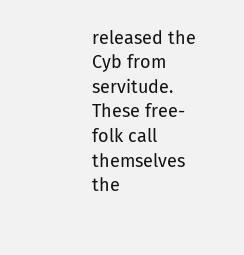released the Cyb from servitude. These free-folk call themselves the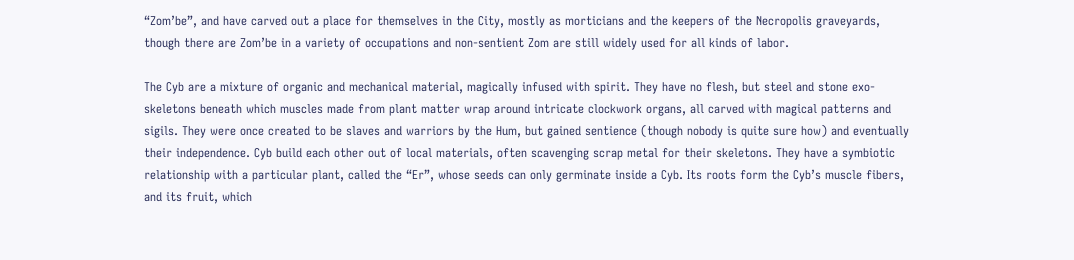“Zom’be”, and have carved out a place for themselves in the City, mostly as morticians and the keepers of the Necropolis graveyards, though there are Zom’be in a variety of occupations and non-sentient Zom are still widely used for all kinds of labor.

The Cyb are a mixture of organic and mechanical material, magically infused with spirit. They have no flesh, but steel and stone exo-skeletons beneath which muscles made from plant matter wrap around intricate clockwork organs, all carved with magical patterns and sigils. They were once created to be slaves and warriors by the Hum, but gained sentience (though nobody is quite sure how) and eventually their independence. Cyb build each other out of local materials, often scavenging scrap metal for their skeletons. They have a symbiotic relationship with a particular plant, called the “Er”, whose seeds can only germinate inside a Cyb. Its roots form the Cyb’s muscle fibers, and its fruit, which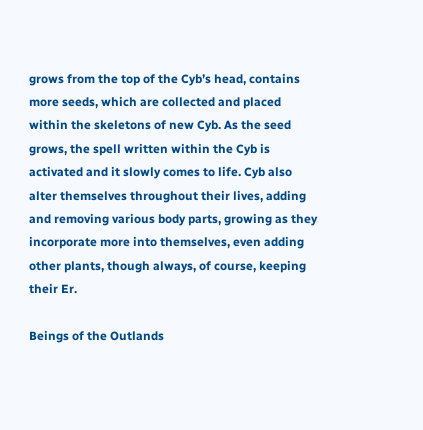grows from the top of the Cyb’s head, contains more seeds, which are collected and placed within the skeletons of new Cyb. As the seed grows, the spell written within the Cyb is activated and it slowly comes to life. Cyb also alter themselves throughout their lives, adding and removing various body parts, growing as they incorporate more into themselves, even adding other plants, though always, of course, keeping their Er.

Beings of the Outlands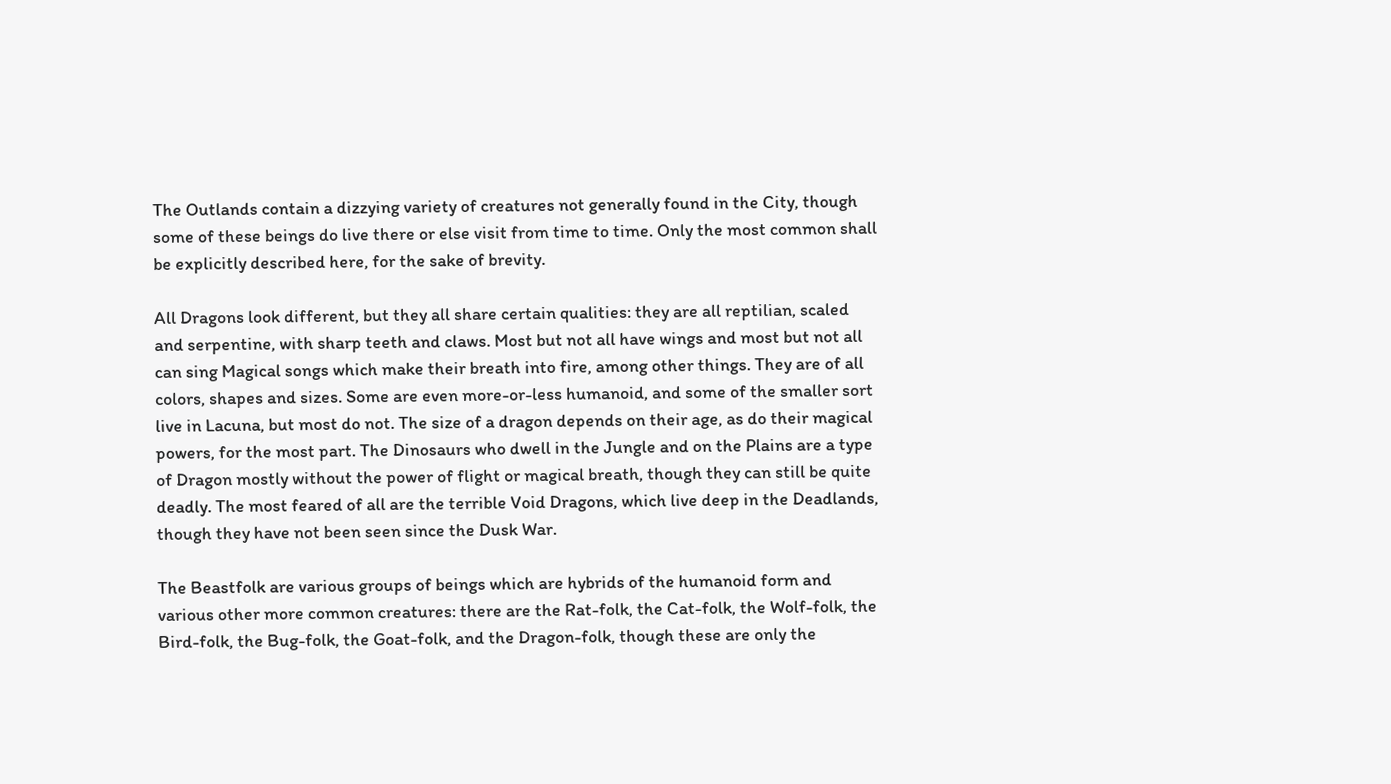The Outlands contain a dizzying variety of creatures not generally found in the City, though some of these beings do live there or else visit from time to time. Only the most common shall be explicitly described here, for the sake of brevity.

All Dragons look different, but they all share certain qualities: they are all reptilian, scaled and serpentine, with sharp teeth and claws. Most but not all have wings and most but not all can sing Magical songs which make their breath into fire, among other things. They are of all colors, shapes and sizes. Some are even more-or-less humanoid, and some of the smaller sort live in Lacuna, but most do not. The size of a dragon depends on their age, as do their magical powers, for the most part. The Dinosaurs who dwell in the Jungle and on the Plains are a type of Dragon mostly without the power of flight or magical breath, though they can still be quite deadly. The most feared of all are the terrible Void Dragons, which live deep in the Deadlands, though they have not been seen since the Dusk War.

The Beastfolk are various groups of beings which are hybrids of the humanoid form and various other more common creatures: there are the Rat-folk, the Cat-folk, the Wolf-folk, the Bird-folk, the Bug-folk, the Goat-folk, and the Dragon-folk, though these are only the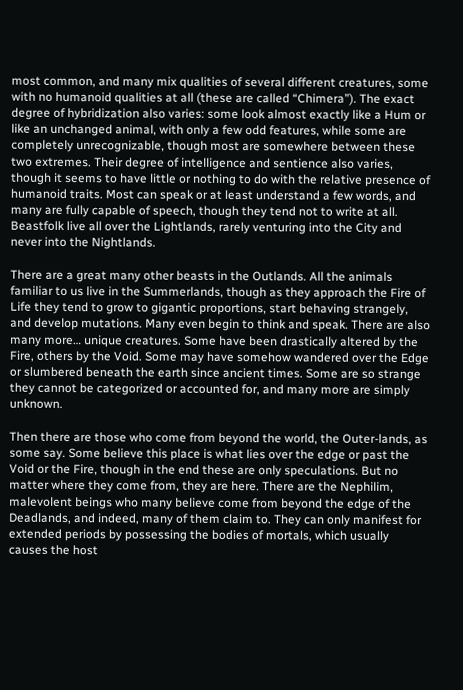most common, and many mix qualities of several different creatures, some with no humanoid qualities at all (these are called “Chimera”). The exact degree of hybridization also varies: some look almost exactly like a Hum or like an unchanged animal, with only a few odd features, while some are completely unrecognizable, though most are somewhere between these two extremes. Their degree of intelligence and sentience also varies, though it seems to have little or nothing to do with the relative presence of humanoid traits. Most can speak or at least understand a few words, and many are fully capable of speech, though they tend not to write at all. Beastfolk live all over the Lightlands, rarely venturing into the City and never into the Nightlands.

There are a great many other beasts in the Outlands. All the animals familiar to us live in the Summerlands, though as they approach the Fire of Life they tend to grow to gigantic proportions, start behaving strangely, and develop mutations. Many even begin to think and speak. There are also many more… unique creatures. Some have been drastically altered by the Fire, others by the Void. Some may have somehow wandered over the Edge or slumbered beneath the earth since ancient times. Some are so strange they cannot be categorized or accounted for, and many more are simply unknown.

Then there are those who come from beyond the world, the Outer-lands, as some say. Some believe this place is what lies over the edge or past the Void or the Fire, though in the end these are only speculations. But no matter where they come from, they are here. There are the Nephilim, malevolent beings who many believe come from beyond the edge of the Deadlands, and indeed, many of them claim to. They can only manifest for extended periods by possessing the bodies of mortals, which usually causes the host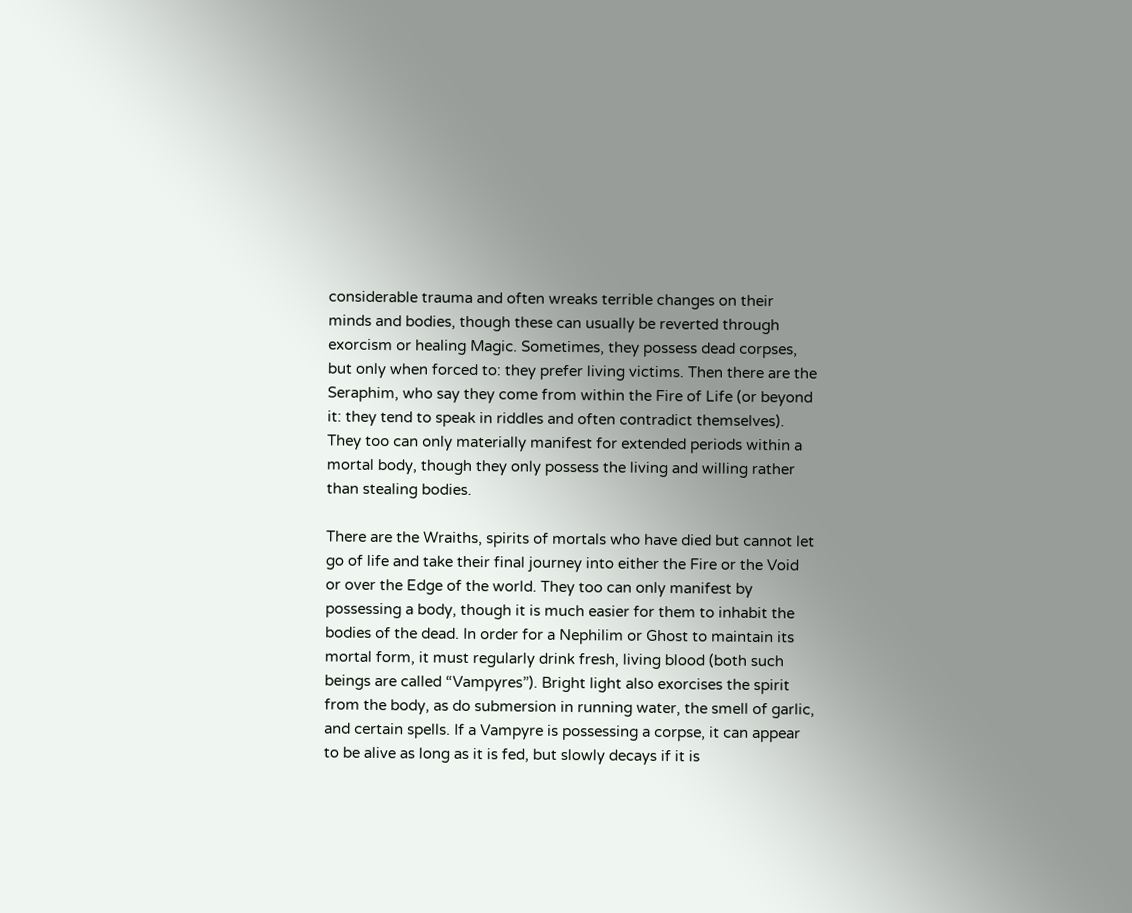considerable trauma and often wreaks terrible changes on their minds and bodies, though these can usually be reverted through exorcism or healing Magic. Sometimes, they possess dead corpses, but only when forced to: they prefer living victims. Then there are the Seraphim, who say they come from within the Fire of Life (or beyond it: they tend to speak in riddles and often contradict themselves). They too can only materially manifest for extended periods within a mortal body, though they only possess the living and willing rather than stealing bodies.

There are the Wraiths, spirits of mortals who have died but cannot let go of life and take their final journey into either the Fire or the Void or over the Edge of the world. They too can only manifest by possessing a body, though it is much easier for them to inhabit the bodies of the dead. In order for a Nephilim or Ghost to maintain its mortal form, it must regularly drink fresh, living blood (both such beings are called “Vampyres”). Bright light also exorcises the spirit from the body, as do submersion in running water, the smell of garlic, and certain spells. If a Vampyre is possessing a corpse, it can appear to be alive as long as it is fed, but slowly decays if it is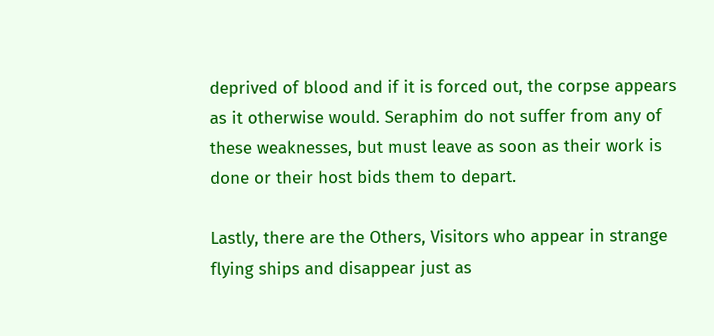deprived of blood and if it is forced out, the corpse appears as it otherwise would. Seraphim do not suffer from any of these weaknesses, but must leave as soon as their work is done or their host bids them to depart.

Lastly, there are the Others, Visitors who appear in strange flying ships and disappear just as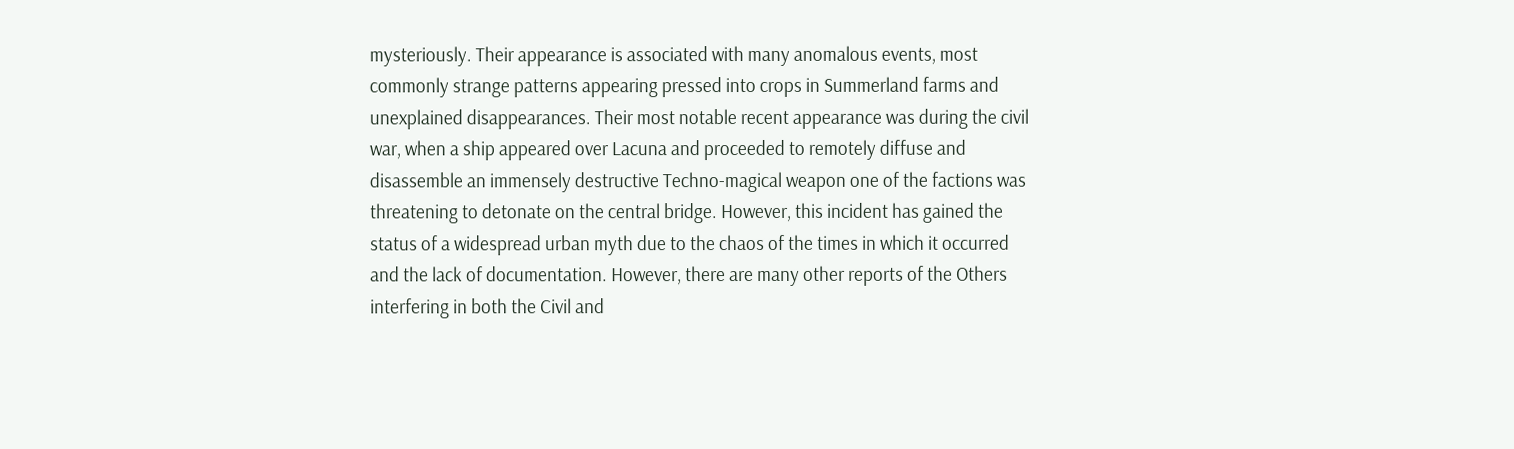mysteriously. Their appearance is associated with many anomalous events, most commonly strange patterns appearing pressed into crops in Summerland farms and unexplained disappearances. Their most notable recent appearance was during the civil war, when a ship appeared over Lacuna and proceeded to remotely diffuse and disassemble an immensely destructive Techno-magical weapon one of the factions was threatening to detonate on the central bridge. However, this incident has gained the status of a widespread urban myth due to the chaos of the times in which it occurred and the lack of documentation. However, there are many other reports of the Others interfering in both the Civil and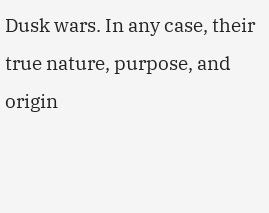Dusk wars. In any case, their true nature, purpose, and origin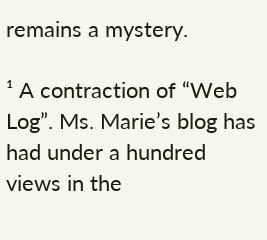remains a mystery.

¹ A contraction of “Web Log”. Ms. Marie’s blog has had under a hundred views in the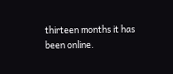thirteen months it has been online.